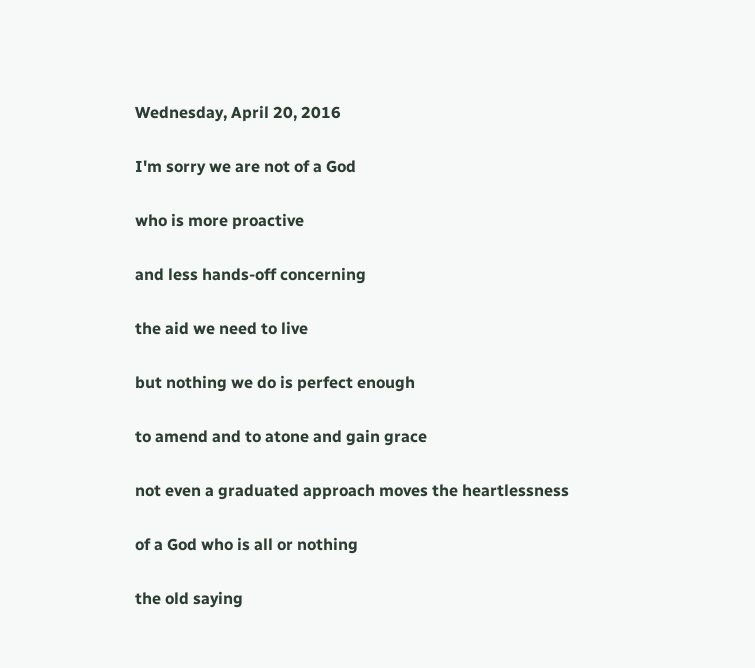Wednesday, April 20, 2016

I'm sorry we are not of a God

who is more proactive

and less hands-off concerning

the aid we need to live

but nothing we do is perfect enough

to amend and to atone and gain grace

not even a graduated approach moves the heartlessness

of a God who is all or nothing

the old saying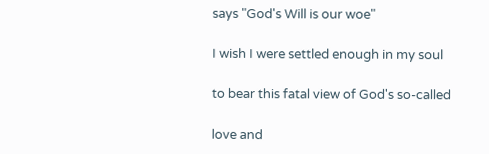says "God's Will is our woe"

I wish I were settled enough in my soul

to bear this fatal view of God's so-called

love and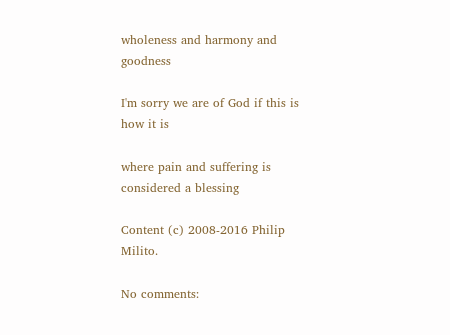wholeness and harmony and goodness

I'm sorry we are of God if this is how it is

where pain and suffering is considered a blessing

Content (c) 2008-2016 Philip Milito.

No comments: